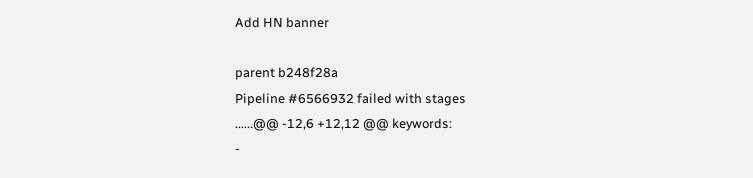Add HN banner

parent b248f28a
Pipeline #6566932 failed with stages
......@@ -12,6 +12,12 @@ keywords:
-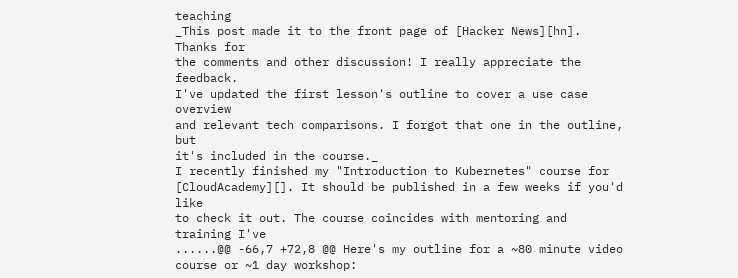teaching
_This post made it to the front page of [Hacker News][hn]. Thanks for
the comments and other discussion! I really appreciate the feedback.
I've updated the first lesson's outline to cover a use case overview
and relevant tech comparisons. I forgot that one in the outline, but
it's included in the course._
I recently finished my "Introduction to Kubernetes" course for
[CloudAcademy][]. It should be published in a few weeks if you'd like
to check it out. The course coincides with mentoring and training I've
......@@ -66,7 +72,8 @@ Here's my outline for a ~80 minute video course or ~1 day workshop: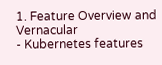1. Feature Overview and Vernacular
- Kubernetes features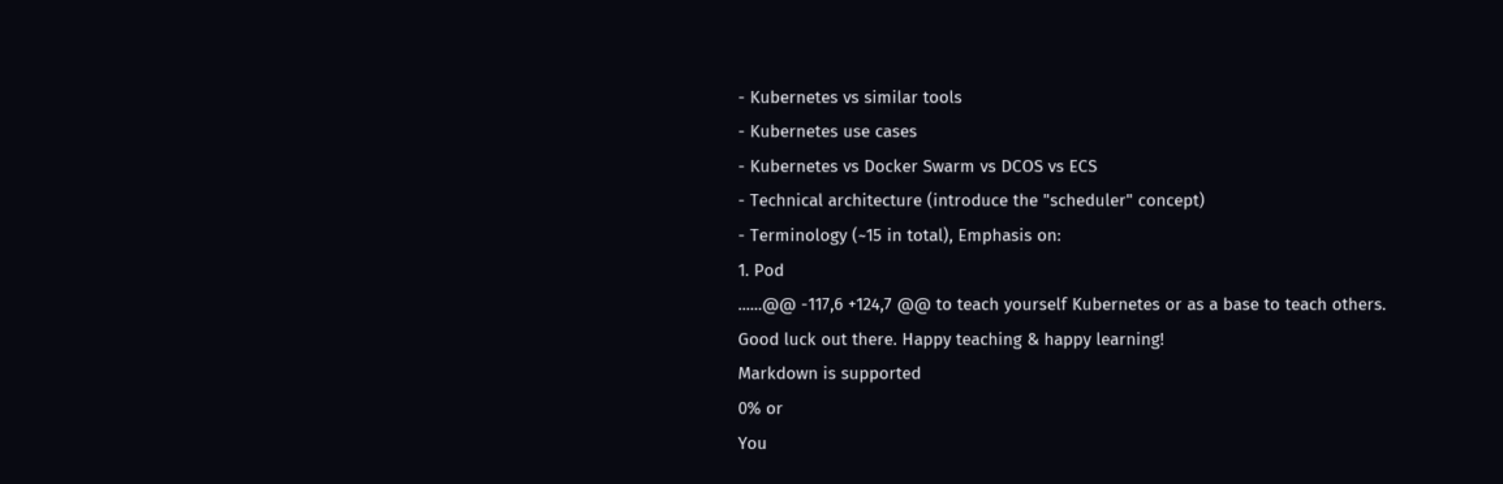- Kubernetes vs similar tools
- Kubernetes use cases
- Kubernetes vs Docker Swarm vs DCOS vs ECS
- Technical architecture (introduce the "scheduler" concept)
- Terminology (~15 in total), Emphasis on:
1. Pod
......@@ -117,6 +124,7 @@ to teach yourself Kubernetes or as a base to teach others.
Good luck out there. Happy teaching & happy learning!
Markdown is supported
0% or
You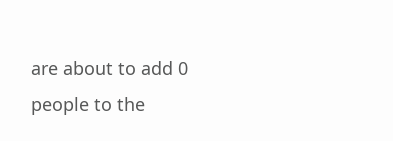are about to add 0 people to the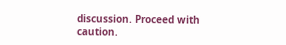discussion. Proceed with caution.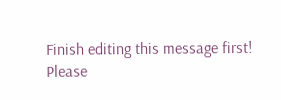Finish editing this message first!
Please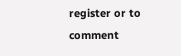register or to comment